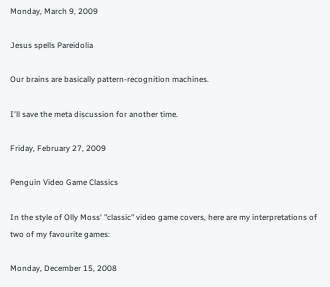Monday, March 9, 2009

Jesus spells Pareidolia

Our brains are basically pattern-recognition machines.

I'll save the meta discussion for another time.

Friday, February 27, 2009

Penguin Video Game Classics

In the style of Olly Moss' "classic" video game covers, here are my interpretations of two of my favourite games:

Monday, December 15, 2008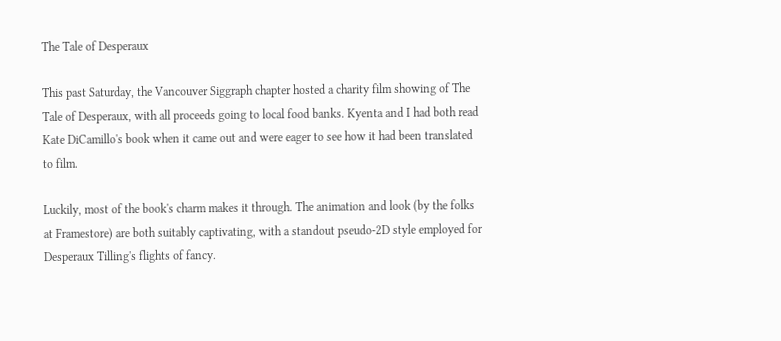The Tale of Desperaux

This past Saturday, the Vancouver Siggraph chapter hosted a charity film showing of The Tale of Desperaux, with all proceeds going to local food banks. Kyenta and I had both read Kate DiCamillo's book when it came out and were eager to see how it had been translated to film.

Luckily, most of the book's charm makes it through. The animation and look (by the folks at Framestore) are both suitably captivating, with a standout pseudo-2D style employed for Desperaux Tilling's flights of fancy.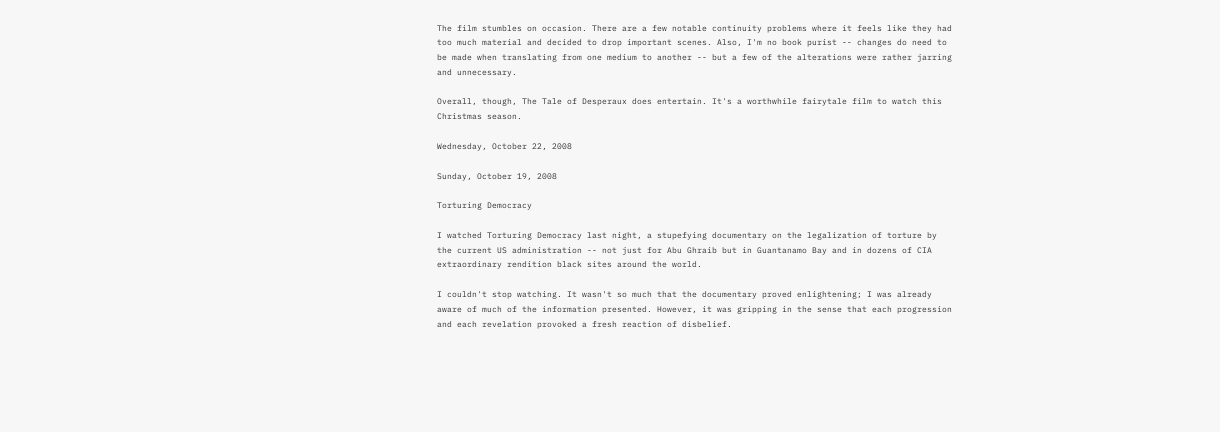The film stumbles on occasion. There are a few notable continuity problems where it feels like they had too much material and decided to drop important scenes. Also, I'm no book purist -- changes do need to be made when translating from one medium to another -- but a few of the alterations were rather jarring and unnecessary.

Overall, though, The Tale of Desperaux does entertain. It's a worthwhile fairytale film to watch this Christmas season.

Wednesday, October 22, 2008

Sunday, October 19, 2008

Torturing Democracy

I watched Torturing Democracy last night, a stupefying documentary on the legalization of torture by the current US administration -- not just for Abu Ghraib but in Guantanamo Bay and in dozens of CIA extraordinary rendition black sites around the world.

I couldn't stop watching. It wasn't so much that the documentary proved enlightening; I was already aware of much of the information presented. However, it was gripping in the sense that each progression and each revelation provoked a fresh reaction of disbelief.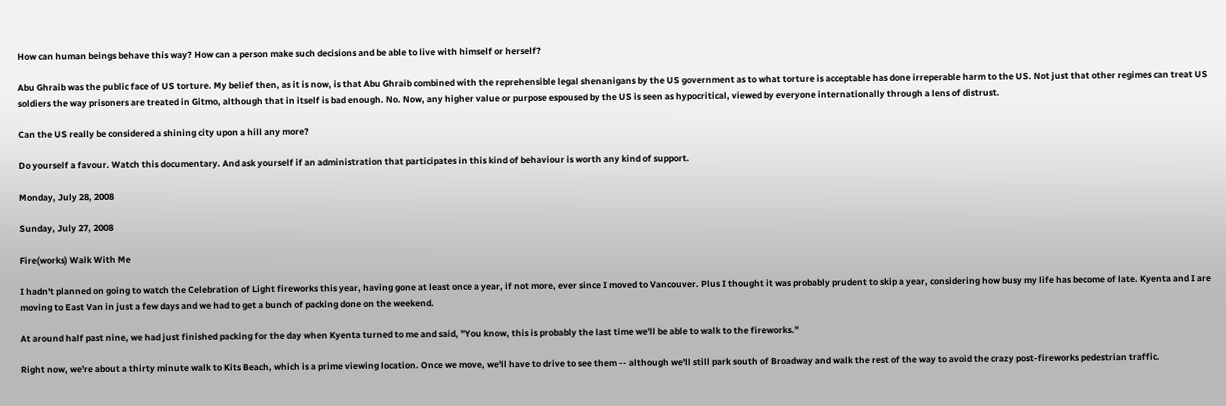How can human beings behave this way? How can a person make such decisions and be able to live with himself or herself?

Abu Ghraib was the public face of US torture. My belief then, as it is now, is that Abu Ghraib combined with the reprehensible legal shenanigans by the US government as to what torture is acceptable has done irreperable harm to the US. Not just that other regimes can treat US soldiers the way prisoners are treated in Gitmo, although that in itself is bad enough. No. Now, any higher value or purpose espoused by the US is seen as hypocritical, viewed by everyone internationally through a lens of distrust.

Can the US really be considered a shining city upon a hill any more?

Do yourself a favour. Watch this documentary. And ask yourself if an administration that participates in this kind of behaviour is worth any kind of support.

Monday, July 28, 2008

Sunday, July 27, 2008

Fire(works) Walk With Me

I hadn't planned on going to watch the Celebration of Light fireworks this year, having gone at least once a year, if not more, ever since I moved to Vancouver. Plus I thought it was probably prudent to skip a year, considering how busy my life has become of late. Kyenta and I are moving to East Van in just a few days and we had to get a bunch of packing done on the weekend.

At around half past nine, we had just finished packing for the day when Kyenta turned to me and said, "You know, this is probably the last time we'll be able to walk to the fireworks."

Right now, we're about a thirty minute walk to Kits Beach, which is a prime viewing location. Once we move, we'll have to drive to see them -- although we'll still park south of Broadway and walk the rest of the way to avoid the crazy post-fireworks pedestrian traffic.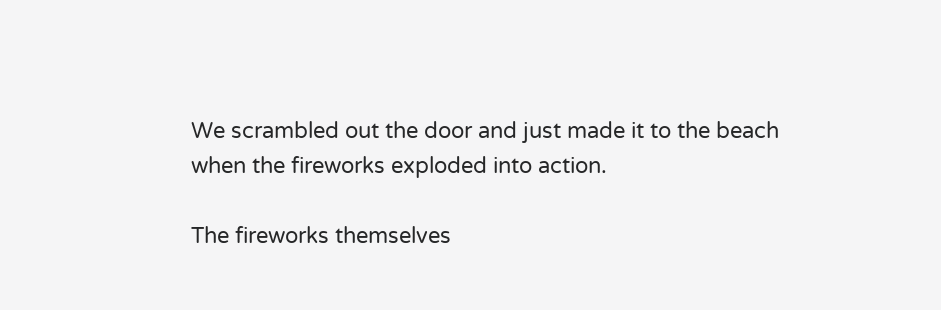We scrambled out the door and just made it to the beach when the fireworks exploded into action.

The fireworks themselves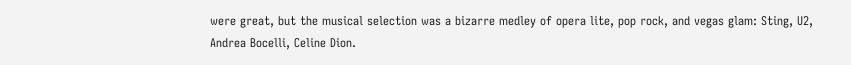were great, but the musical selection was a bizarre medley of opera lite, pop rock, and vegas glam: Sting, U2, Andrea Bocelli, Celine Dion.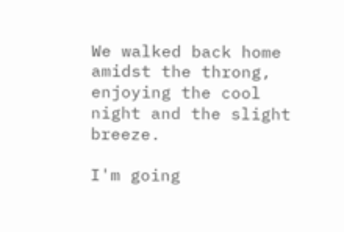We walked back home amidst the throng, enjoying the cool night and the slight breeze.

I'm going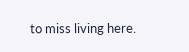to miss living here.